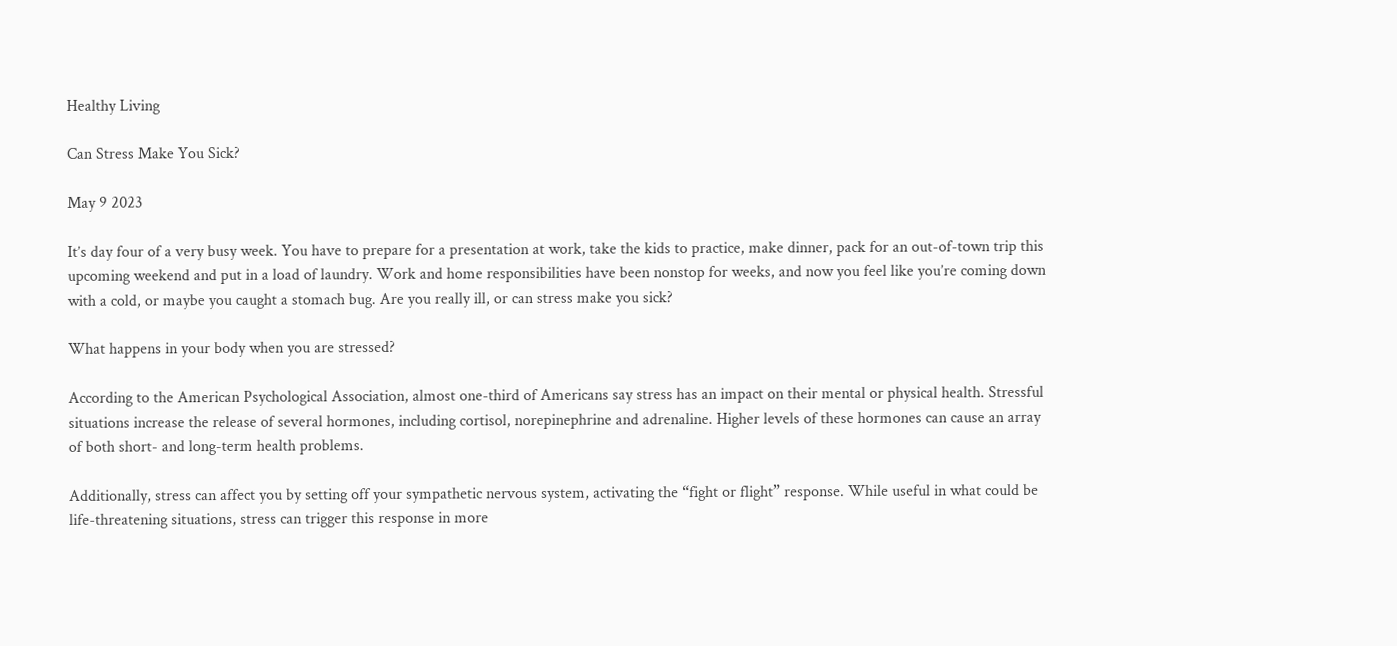Healthy Living

Can Stress Make You Sick?

May 9 2023

It’s day four of a very busy week. You have to prepare for a presentation at work, take the kids to practice, make dinner, pack for an out-of-town trip this upcoming weekend and put in a load of laundry. Work and home responsibilities have been nonstop for weeks, and now you feel like you’re coming down with a cold, or maybe you caught a stomach bug. Are you really ill, or can stress make you sick?

What happens in your body when you are stressed?

According to the American Psychological Association, almost one-third of Americans say stress has an impact on their mental or physical health. Stressful situations increase the release of several hormones, including cortisol, norepinephrine and adrenaline. Higher levels of these hormones can cause an array of both short- and long-term health problems.

Additionally, stress can affect you by setting off your sympathetic nervous system, activating the “fight or flight” response. While useful in what could be life-threatening situations, stress can trigger this response in more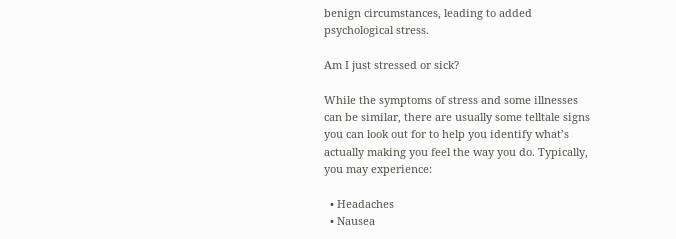benign circumstances, leading to added psychological stress.

Am I just stressed or sick?

While the symptoms of stress and some illnesses can be similar, there are usually some telltale signs you can look out for to help you identify what’s actually making you feel the way you do. Typically, you may experience:

  • Headaches
  • Nausea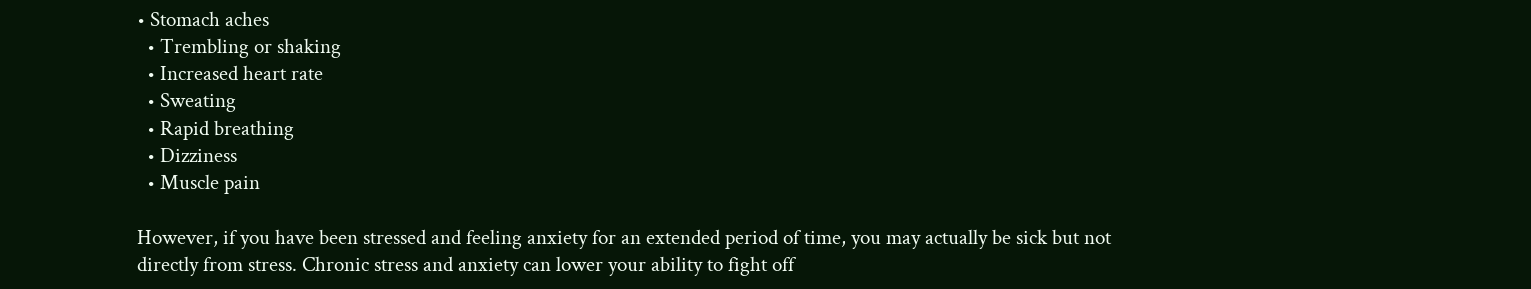• Stomach aches
  • Trembling or shaking
  • Increased heart rate
  • Sweating
  • Rapid breathing
  • Dizziness
  • Muscle pain

However, if you have been stressed and feeling anxiety for an extended period of time, you may actually be sick but not directly from stress. Chronic stress and anxiety can lower your ability to fight off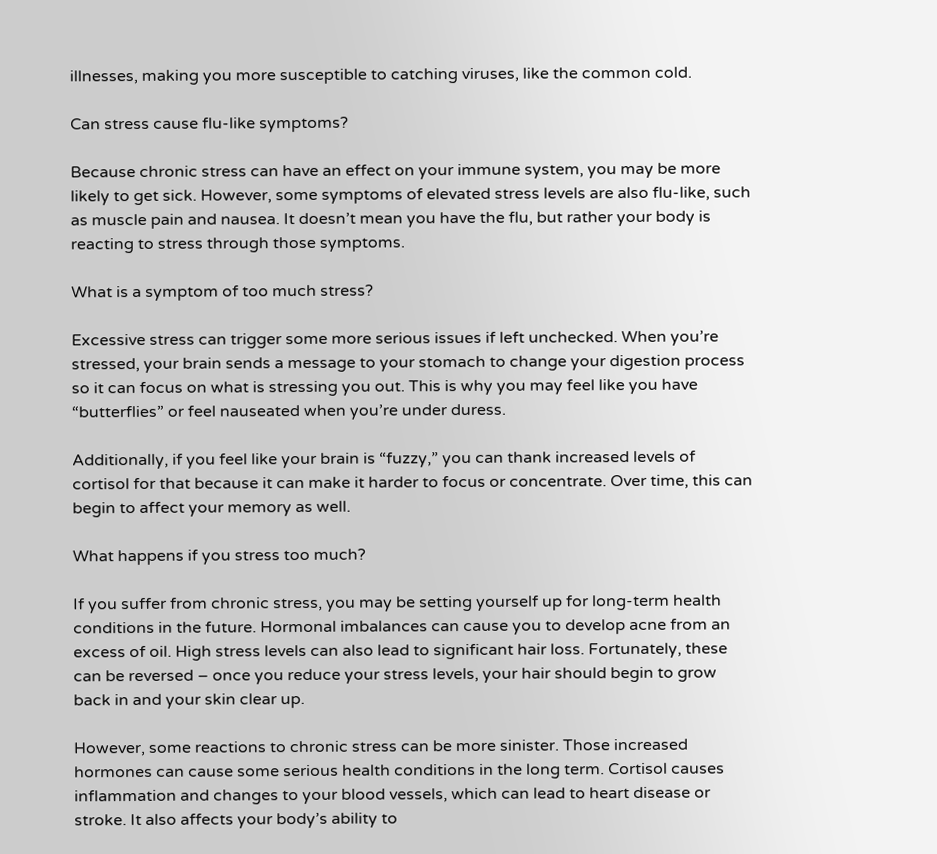illnesses, making you more susceptible to catching viruses, like the common cold.

Can stress cause flu-like symptoms?

Because chronic stress can have an effect on your immune system, you may be more likely to get sick. However, some symptoms of elevated stress levels are also flu-like, such as muscle pain and nausea. It doesn’t mean you have the flu, but rather your body is reacting to stress through those symptoms.

What is a symptom of too much stress?

Excessive stress can trigger some more serious issues if left unchecked. When you’re stressed, your brain sends a message to your stomach to change your digestion process so it can focus on what is stressing you out. This is why you may feel like you have “butterflies” or feel nauseated when you’re under duress.

Additionally, if you feel like your brain is “fuzzy,” you can thank increased levels of cortisol for that because it can make it harder to focus or concentrate. Over time, this can begin to affect your memory as well.

What happens if you stress too much?

If you suffer from chronic stress, you may be setting yourself up for long-term health conditions in the future. Hormonal imbalances can cause you to develop acne from an excess of oil. High stress levels can also lead to significant hair loss. Fortunately, these can be reversed – once you reduce your stress levels, your hair should begin to grow back in and your skin clear up.

However, some reactions to chronic stress can be more sinister. Those increased hormones can cause some serious health conditions in the long term. Cortisol causes inflammation and changes to your blood vessels, which can lead to heart disease or stroke. It also affects your body’s ability to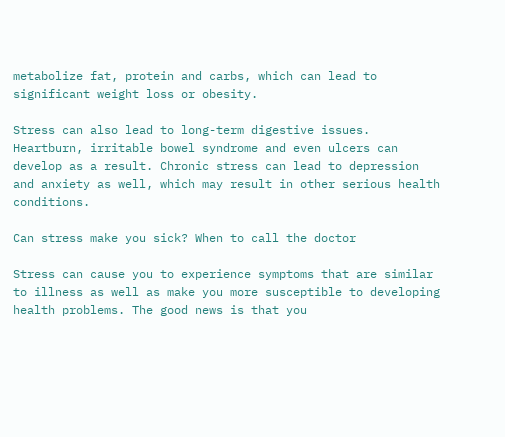metabolize fat, protein and carbs, which can lead to significant weight loss or obesity.

Stress can also lead to long-term digestive issues. Heartburn, irritable bowel syndrome and even ulcers can develop as a result. Chronic stress can lead to depression and anxiety as well, which may result in other serious health conditions.

Can stress make you sick? When to call the doctor

Stress can cause you to experience symptoms that are similar to illness as well as make you more susceptible to developing health problems. The good news is that you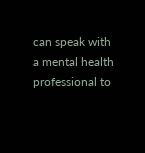can speak with a mental health professional to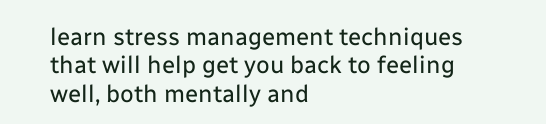learn stress management techniques that will help get you back to feeling well, both mentally and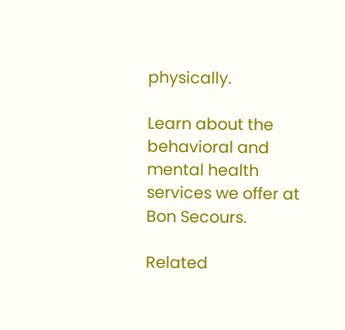physically.

Learn about the behavioral and mental health services we offer at Bon Secours.

Related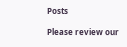Posts

Please review our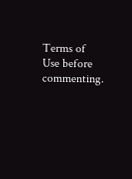Terms of Use before commenting.